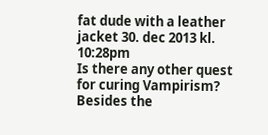fat dude with a leather jacket 30. dec 2013 kl. 10:28pm
Is there any other quest for curing Vampirism?
Besides the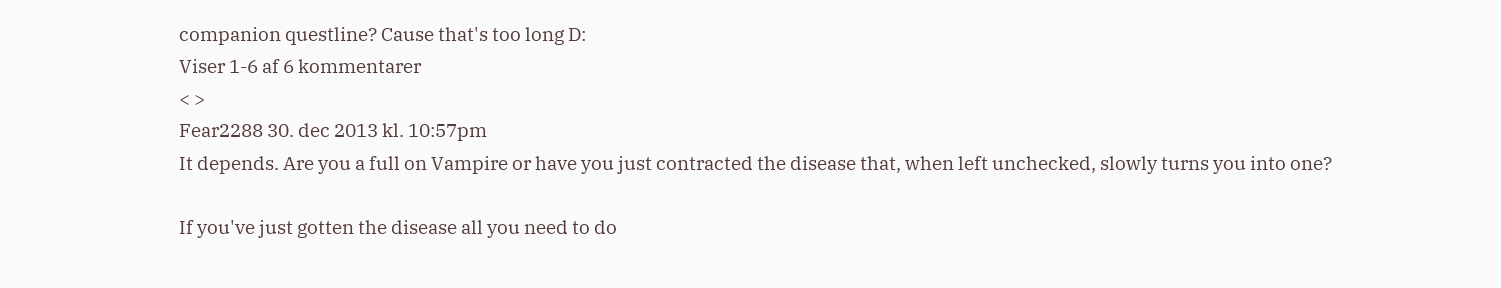companion questline? Cause that's too long D:
Viser 1-6 af 6 kommentarer
< >
Fear2288 30. dec 2013 kl. 10:57pm
It depends. Are you a full on Vampire or have you just contracted the disease that, when left unchecked, slowly turns you into one?

If you've just gotten the disease all you need to do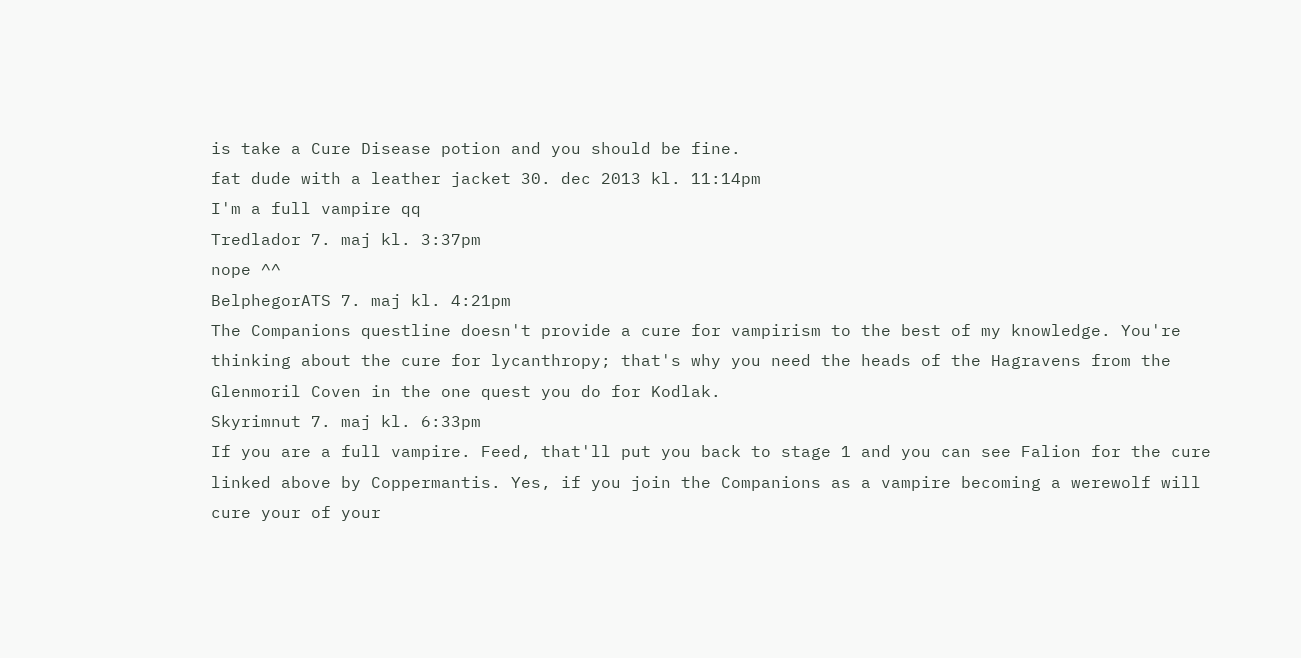is take a Cure Disease potion and you should be fine.
fat dude with a leather jacket 30. dec 2013 kl. 11:14pm
I'm a full vampire qq
Tredlador 7. maj kl. 3:37pm
nope ^^
BelphegorATS 7. maj kl. 4:21pm
The Companions questline doesn't provide a cure for vampirism to the best of my knowledge. You're thinking about the cure for lycanthropy; that's why you need the heads of the Hagravens from the Glenmoril Coven in the one quest you do for Kodlak.
Skyrimnut 7. maj kl. 6:33pm
If you are a full vampire. Feed, that'll put you back to stage 1 and you can see Falion for the cure linked above by Coppermantis. Yes, if you join the Companions as a vampire becoming a werewolf will cure your of your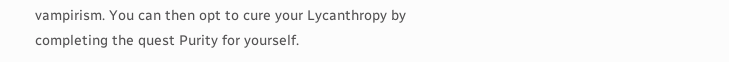vampirism. You can then opt to cure your Lycanthropy by completing the quest Purity for yourself.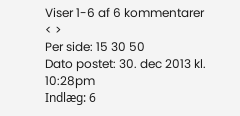Viser 1-6 af 6 kommentarer
< >
Per side: 15 30 50
Dato postet: 30. dec 2013 kl. 10:28pm
Indlæg: 6